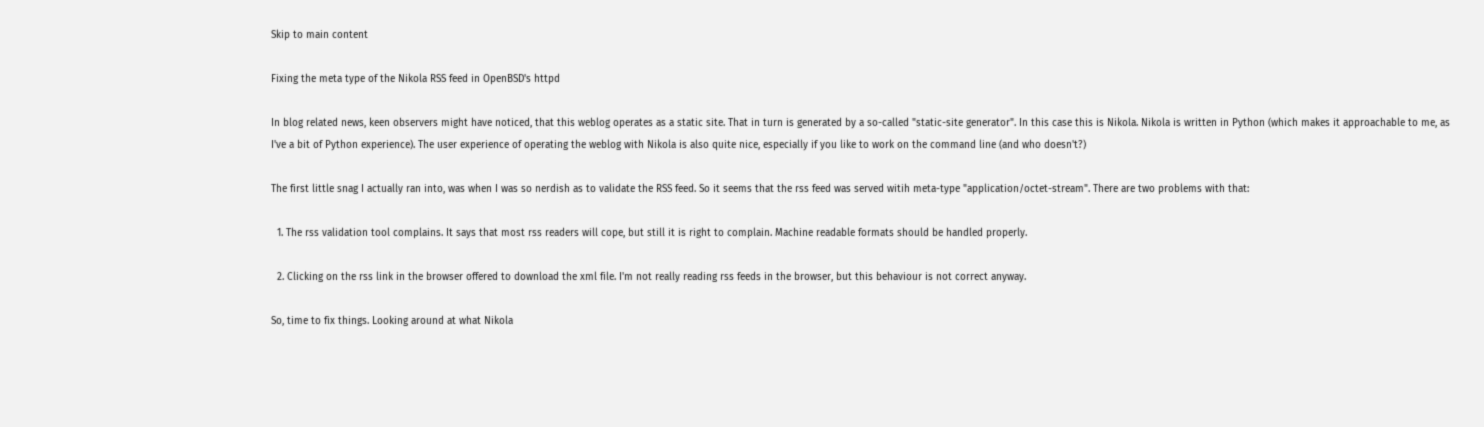Skip to main content

Fixing the meta type of the Nikola RSS feed in OpenBSD's httpd

In blog related news, keen observers might have noticed, that this weblog operates as a static site. That in turn is generated by a so-called "static-site generator". In this case this is Nikola. Nikola is written in Python (which makes it approachable to me, as I've a bit of Python experience). The user experience of operating the weblog with Nikola is also quite nice, especially if you like to work on the command line (and who doesn't?)

The first little snag I actually ran into, was when I was so nerdish as to validate the RSS feed. So it seems that the rss feed was served witih meta-type "application/octet-stream". There are two problems with that:

  1. The rss validation tool complains. It says that most rss readers will cope, but still it is right to complain. Machine readable formats should be handled properly.

  2. Clicking on the rss link in the browser offered to download the xml file. I'm not really reading rss feeds in the browser, but this behaviour is not correct anyway.

So, time to fix things. Looking around at what Nikola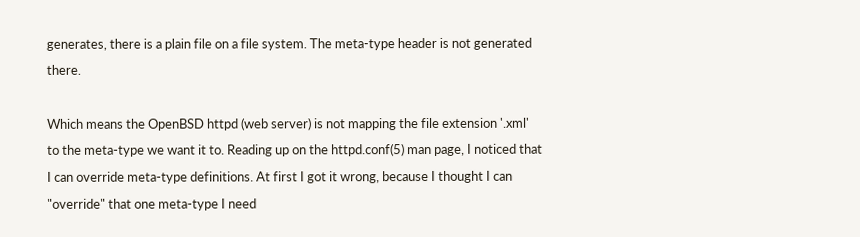generates, there is a plain file on a file system. The meta-type header is not generated there.

Which means the OpenBSD httpd (web server) is not mapping the file extension '.xml' to the meta-type we want it to. Reading up on the httpd.conf(5) man page, I noticed that I can override meta-type definitions. At first I got it wrong, because I thought I can "override" that one meta-type I need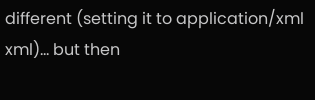different (setting it to application/xml xml)... but then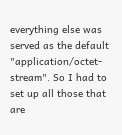everything else was served as the default "application/octet-stream". So I had to set up all those that are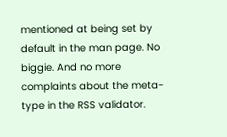mentioned at being set by default in the man page. No biggie. And no more complaints about the meta-type in the RSS validator.